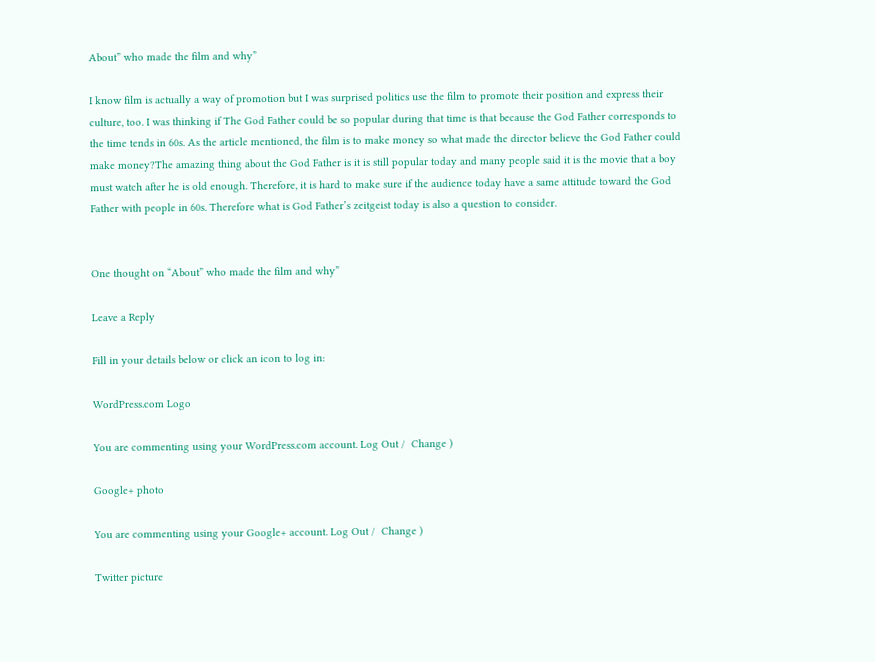About” who made the film and why”

I know film is actually a way of promotion but I was surprised politics use the film to promote their position and express their culture, too. I was thinking if The God Father could be so popular during that time is that because the God Father corresponds to the time tends in 60s. As the article mentioned, the film is to make money so what made the director believe the God Father could make money?The amazing thing about the God Father is it is still popular today and many people said it is the movie that a boy must watch after he is old enough. Therefore, it is hard to make sure if the audience today have a same attitude toward the God Father with people in 60s. Therefore what is God Father’s zeitgeist today is also a question to consider.


One thought on “About” who made the film and why”

Leave a Reply

Fill in your details below or click an icon to log in:

WordPress.com Logo

You are commenting using your WordPress.com account. Log Out /  Change )

Google+ photo

You are commenting using your Google+ account. Log Out /  Change )

Twitter picture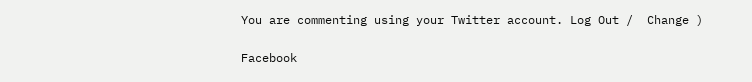You are commenting using your Twitter account. Log Out /  Change )

Facebook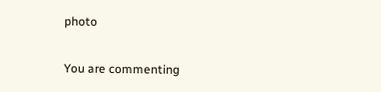photo

You are commenting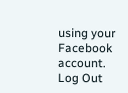using your Facebook account. Log Out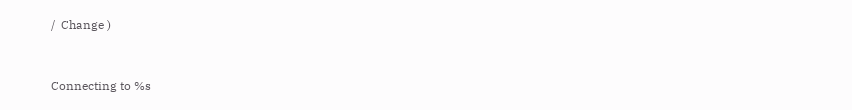/  Change )


Connecting to %s